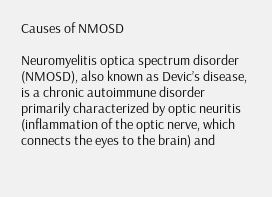Causes of NMOSD

Neuromyelitis optica spectrum disorder (NMOSD), also known as Devic’s disease, is a chronic autoimmune disorder primarily characterized by optic neuritis (inflammation of the optic nerve, which connects the eyes to the brain) and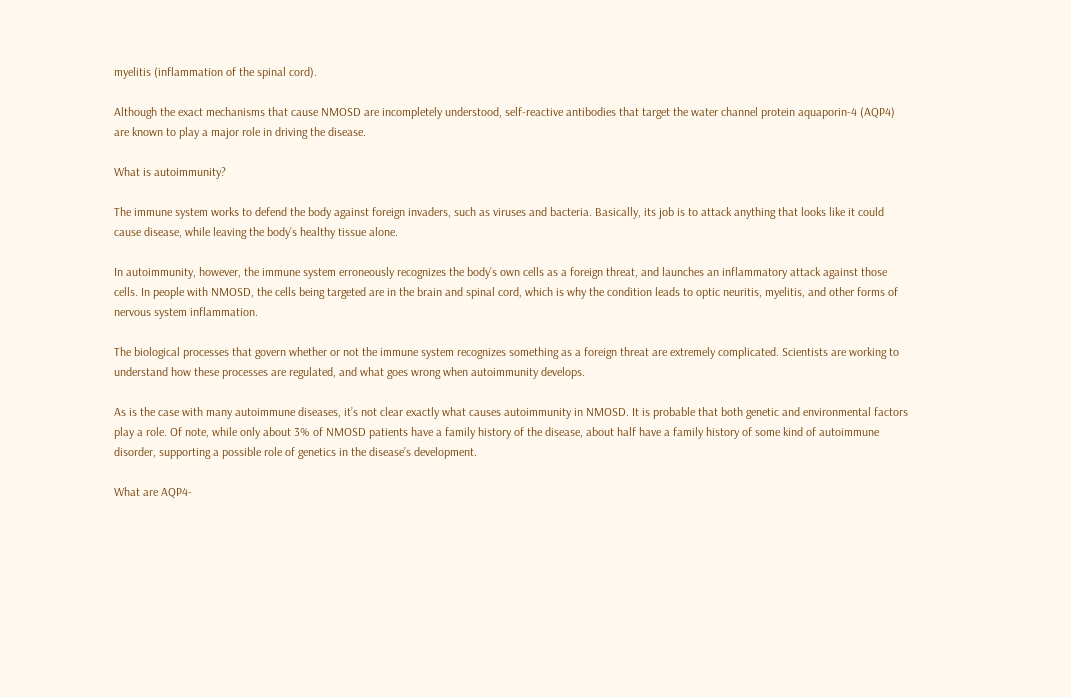myelitis (inflammation of the spinal cord).

Although the exact mechanisms that cause NMOSD are incompletely understood, self-reactive antibodies that target the water channel protein aquaporin-4 (AQP4) are known to play a major role in driving the disease.

What is autoimmunity?

The immune system works to defend the body against foreign invaders, such as viruses and bacteria. Basically, its job is to attack anything that looks like it could cause disease, while leaving the body’s healthy tissue alone.

In autoimmunity, however, the immune system erroneously recognizes the body’s own cells as a foreign threat, and launches an inflammatory attack against those cells. In people with NMOSD, the cells being targeted are in the brain and spinal cord, which is why the condition leads to optic neuritis, myelitis, and other forms of nervous system inflammation.

The biological processes that govern whether or not the immune system recognizes something as a foreign threat are extremely complicated. Scientists are working to understand how these processes are regulated, and what goes wrong when autoimmunity develops.

As is the case with many autoimmune diseases, it’s not clear exactly what causes autoimmunity in NMOSD. It is probable that both genetic and environmental factors play a role. Of note, while only about 3% of NMOSD patients have a family history of the disease, about half have a family history of some kind of autoimmune disorder, supporting a possible role of genetics in the disease’s development.

What are AQP4-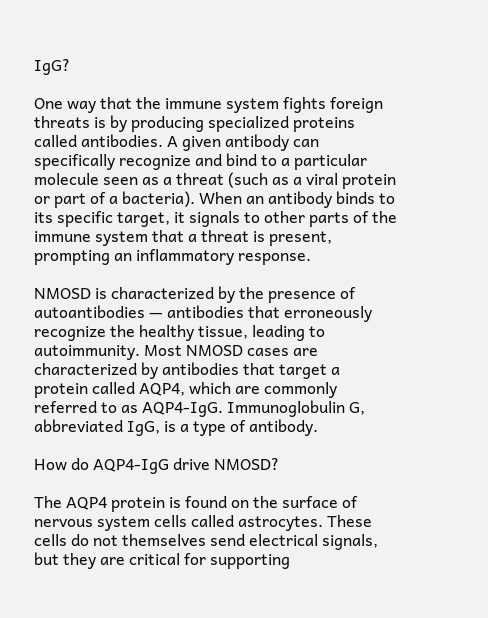IgG?

One way that the immune system fights foreign threats is by producing specialized proteins called antibodies. A given antibody can specifically recognize and bind to a particular molecule seen as a threat (such as a viral protein or part of a bacteria). When an antibody binds to its specific target, it signals to other parts of the immune system that a threat is present, prompting an inflammatory response.

NMOSD is characterized by the presence of autoantibodies — antibodies that erroneously recognize the healthy tissue, leading to autoimmunity. Most NMOSD cases are characterized by antibodies that target a protein called AQP4, which are commonly referred to as AQP4-IgG. Immunoglobulin G, abbreviated IgG, is a type of antibody.

How do AQP4-IgG drive NMOSD?

The AQP4 protein is found on the surface of nervous system cells called astrocytes. These cells do not themselves send electrical signals, but they are critical for supporting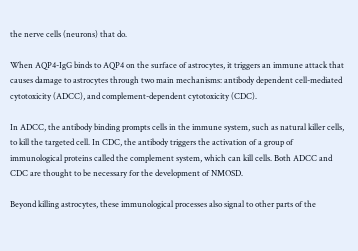the nerve cells (neurons) that do.

When AQP4-IgG binds to AQP4 on the surface of astrocytes, it triggers an immune attack that causes damage to astrocytes through two main mechanisms: antibody dependent cell-mediated cytotoxicity (ADCC), and complement-dependent cytotoxicity (CDC).

In ADCC, the antibody binding prompts cells in the immune system, such as natural killer cells, to kill the targeted cell. In CDC, the antibody triggers the activation of a group of immunological proteins called the complement system, which can kill cells. Both ADCC and CDC are thought to be necessary for the development of NMOSD.

Beyond killing astrocytes, these immunological processes also signal to other parts of the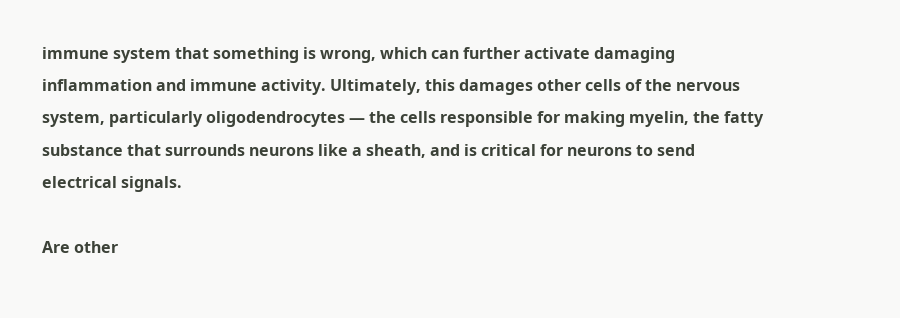immune system that something is wrong, which can further activate damaging inflammation and immune activity. Ultimately, this damages other cells of the nervous system, particularly oligodendrocytes — the cells responsible for making myelin, the fatty substance that surrounds neurons like a sheath, and is critical for neurons to send electrical signals.

Are other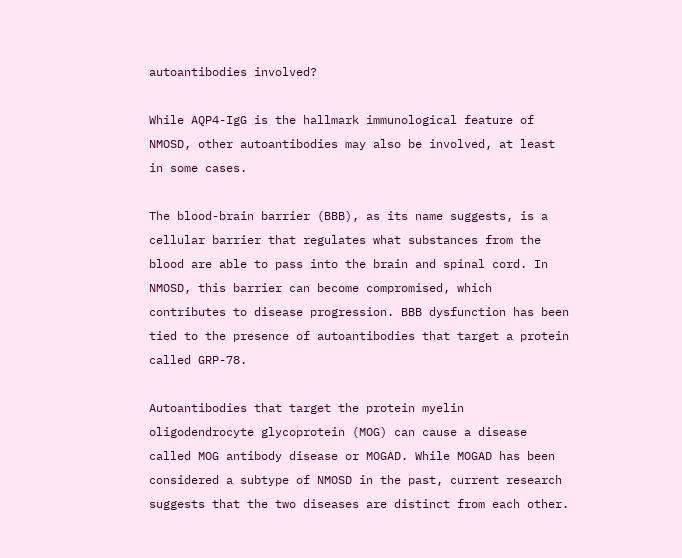autoantibodies involved?

While AQP4-IgG is the hallmark immunological feature of NMOSD, other autoantibodies may also be involved, at least in some cases.

The blood-brain barrier (BBB), as its name suggests, is a cellular barrier that regulates what substances from the blood are able to pass into the brain and spinal cord. In NMOSD, this barrier can become compromised, which contributes to disease progression. BBB dysfunction has been tied to the presence of autoantibodies that target a protein called GRP-78.

Autoantibodies that target the protein myelin oligodendrocyte glycoprotein (MOG) can cause a disease called MOG antibody disease or MOGAD. While MOGAD has been considered a subtype of NMOSD in the past, current research suggests that the two diseases are distinct from each other.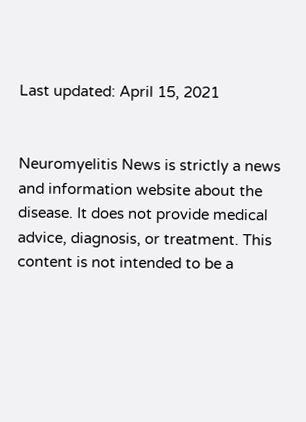Last updated: April 15, 2021


Neuromyelitis News is strictly a news and information website about the disease. It does not provide medical advice, diagnosis, or treatment. This content is not intended to be a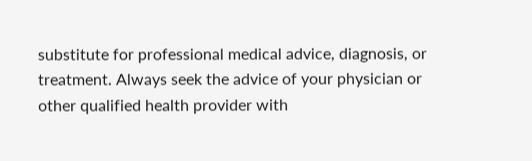substitute for professional medical advice, diagnosis, or treatment. Always seek the advice of your physician or other qualified health provider with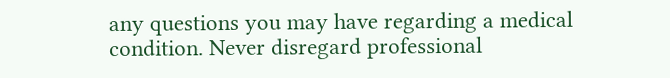any questions you may have regarding a medical condition. Never disregard professional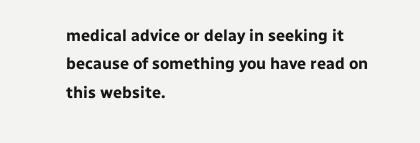medical advice or delay in seeking it because of something you have read on this website.